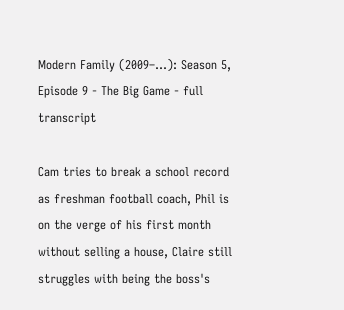Modern Family (2009–…): Season 5, Episode 9 - The Big Game - full transcript

Cam tries to break a school record as freshman football coach, Phil is on the verge of his first month without selling a house, Claire still struggles with being the boss's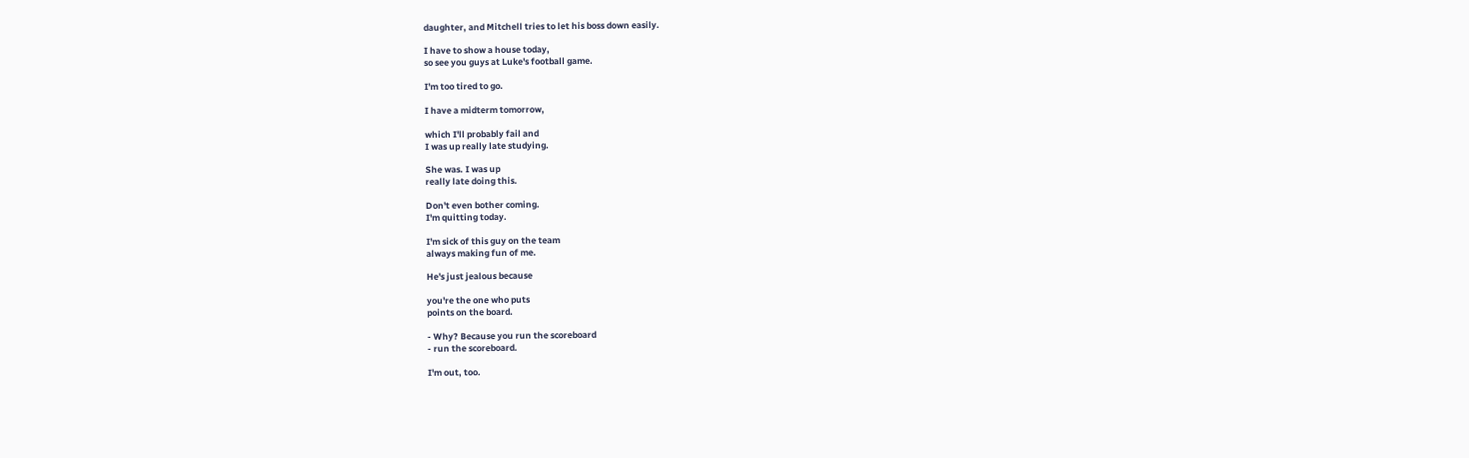daughter, and Mitchell tries to let his boss down easily.

I have to show a house today,
so see you guys at Luke's football game.

I'm too tired to go.

I have a midterm tomorrow,

which I'll probably fail and
I was up really late studying.

She was. I was up
really late doing this.

Don't even bother coming.
I'm quitting today.

I'm sick of this guy on the team
always making fun of me.

He's just jealous because

you're the one who puts
points on the board.

- Why? Because you run the scoreboard
- run the scoreboard.

I'm out, too.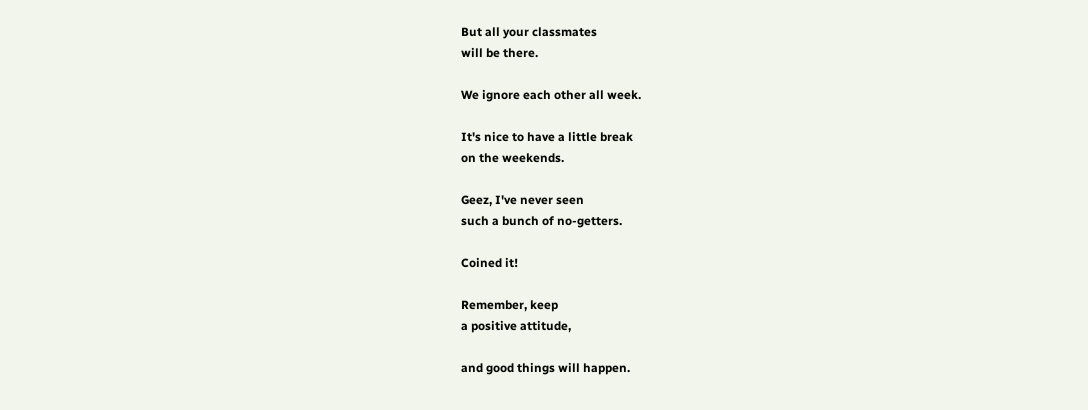But all your classmates
will be there.

We ignore each other all week.

It's nice to have a little break
on the weekends.

Geez, I've never seen
such a bunch of no-getters.

Coined it!

Remember, keep
a positive attitude,

and good things will happen.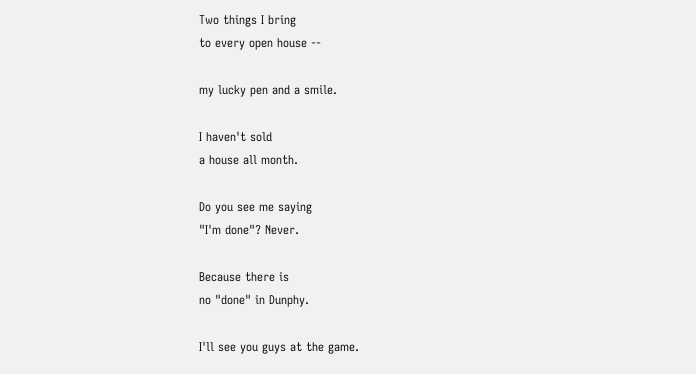Two things I bring
to every open house --

my lucky pen and a smile.

I haven't sold
a house all month.

Do you see me saying
"I'm done"? Never.

Because there is
no "done" in Dunphy.

I'll see you guys at the game.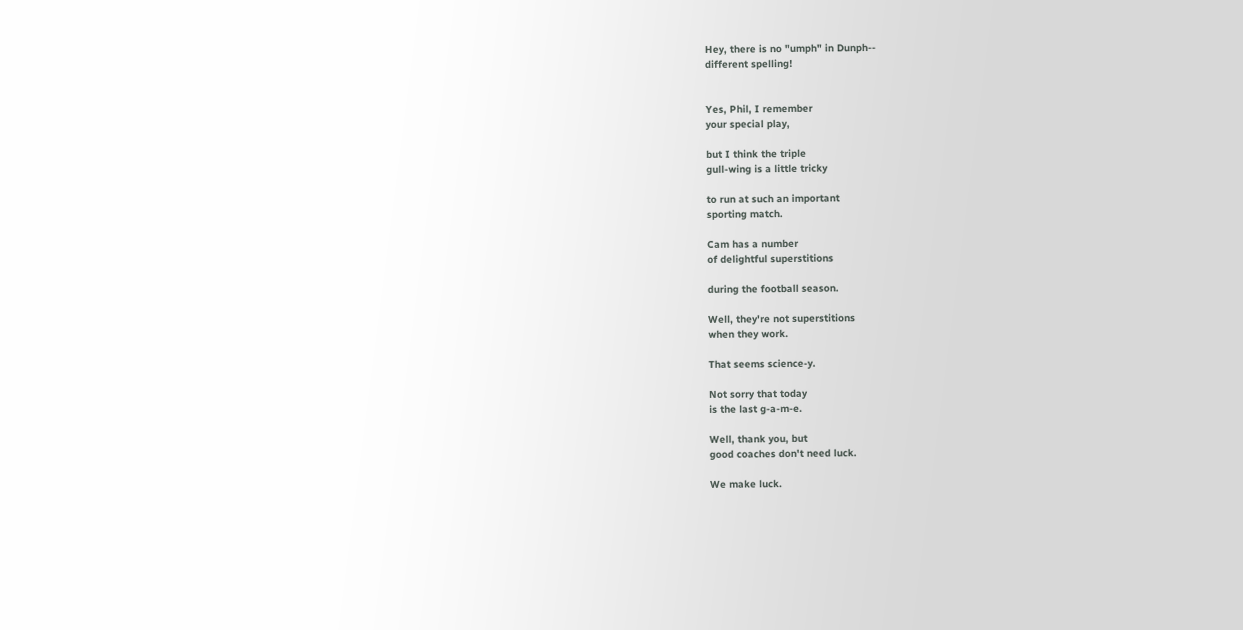Hey, there is no "umph" in Dunph--
different spelling!


Yes, Phil, I remember
your special play,

but I think the triple
gull-wing is a little tricky

to run at such an important
sporting match.

Cam has a number
of delightful superstitions

during the football season.

Well, they're not superstitions
when they work.

That seems science-y.

Not sorry that today
is the last g-a-m-e.

Well, thank you, but
good coaches don't need luck.

We make luck.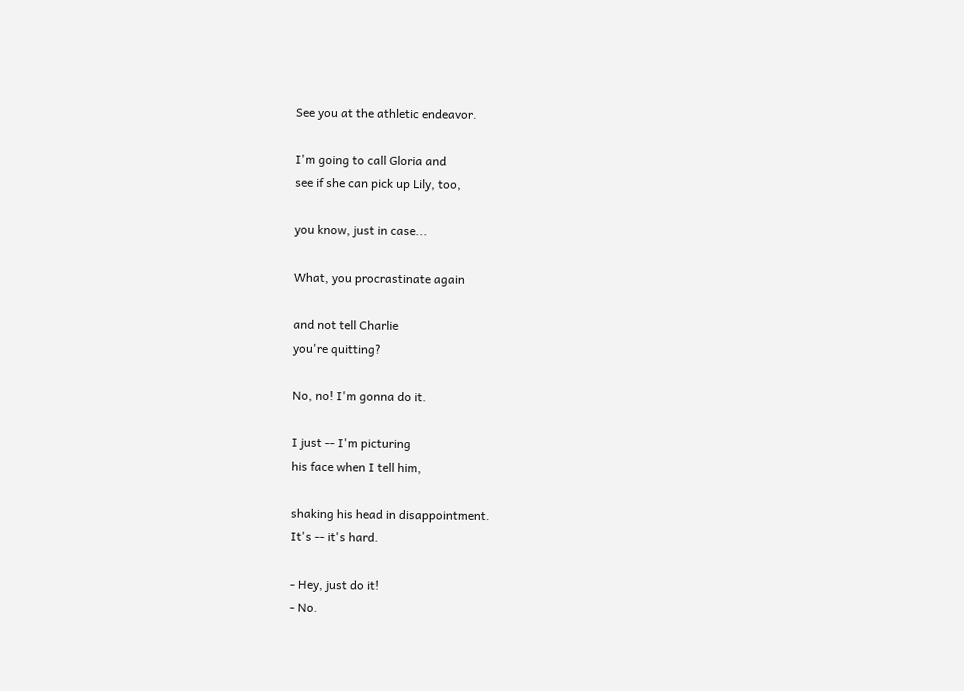See you at the athletic endeavor.

I'm going to call Gloria and
see if she can pick up Lily, too,

you know, just in case...

What, you procrastinate again

and not tell Charlie
you're quitting?

No, no! I'm gonna do it.

I just -- I'm picturing
his face when I tell him,

shaking his head in disappointment.
It's -- it's hard.

- Hey, just do it!
- No.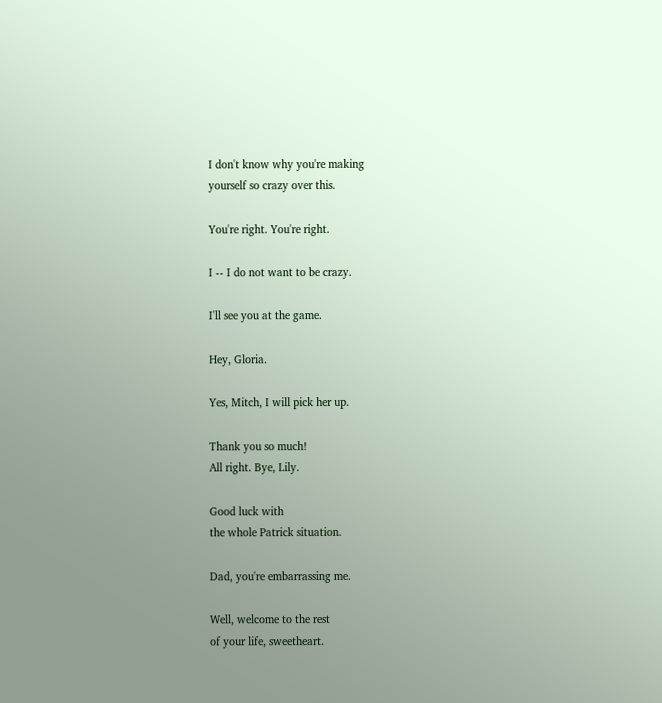I don't know why you're making
yourself so crazy over this.

You're right. You're right.

I -- I do not want to be crazy.

I'll see you at the game.

Hey, Gloria.

Yes, Mitch, I will pick her up.

Thank you so much!
All right. Bye, Lily.

Good luck with
the whole Patrick situation.

Dad, you're embarrassing me.

Well, welcome to the rest
of your life, sweetheart.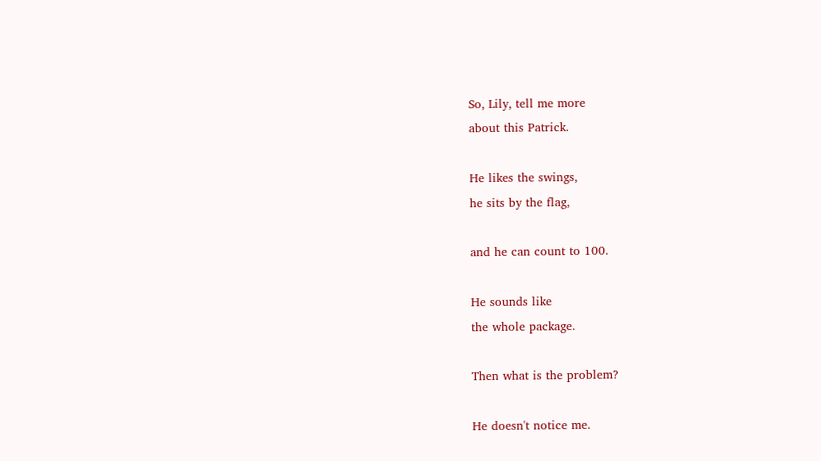So, Lily, tell me more
about this Patrick.

He likes the swings,
he sits by the flag,

and he can count to 100.

He sounds like
the whole package.

Then what is the problem?

He doesn't notice me.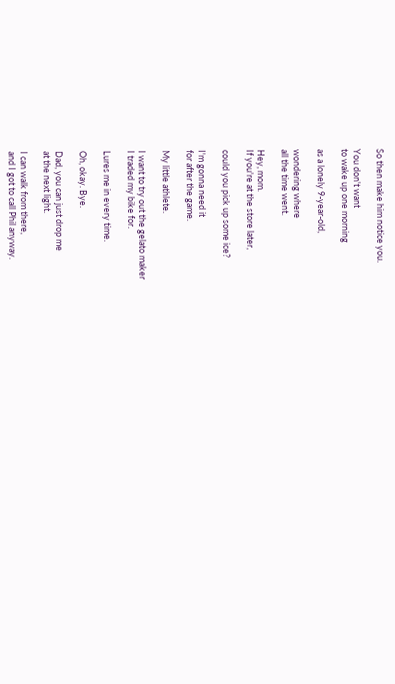So then make him notice you.

You don't want
to wake up one morning

as a lonely 9-year-old,

wondering where
all the time went.

Hey, mom.
If you're at the store later,

could you pick up some ice?

I'm gonna need it
for after the game.

My little athlete.

I want to try out the gelato maker
I traded my bike for.

Lures me in every time.

Oh, okay. Bye.

Dad, you can just drop me
at the next light.

I can walk from there,
and I got to call Phil anyway.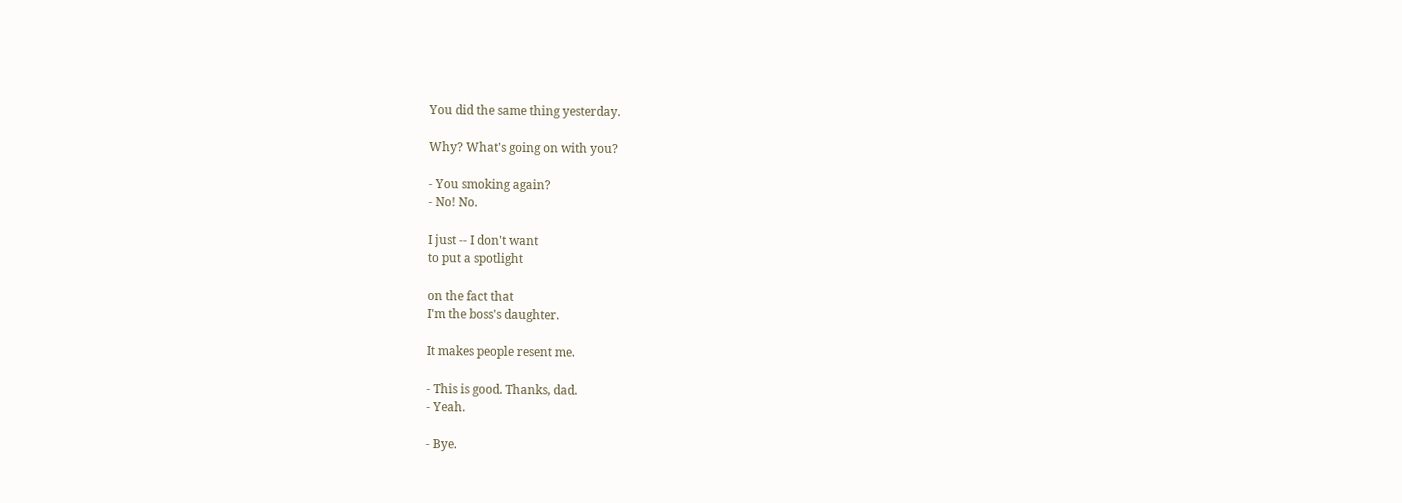You did the same thing yesterday.

Why? What's going on with you?

- You smoking again?
- No! No.

I just -- I don't want
to put a spotlight

on the fact that
I'm the boss's daughter.

It makes people resent me.

- This is good. Thanks, dad.
- Yeah.

- Bye.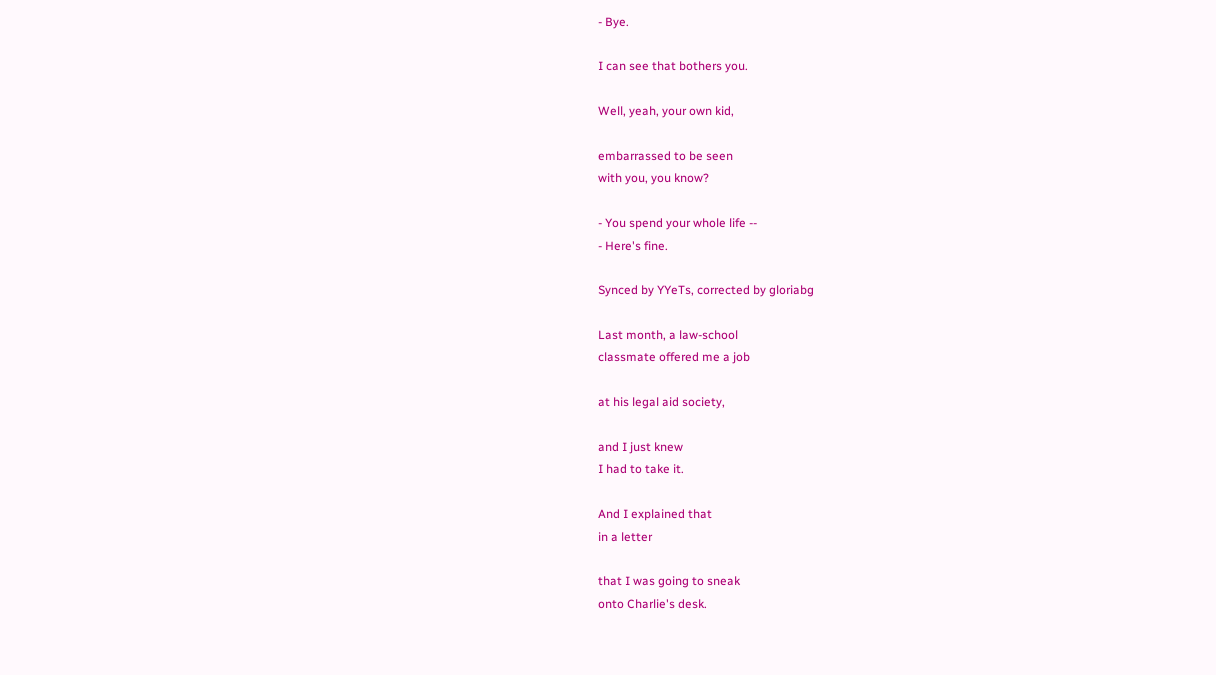- Bye.

I can see that bothers you.

Well, yeah, your own kid,

embarrassed to be seen
with you, you know?

- You spend your whole life --
- Here's fine.

Synced by YYeTs, corrected by gloriabg

Last month, a law-school
classmate offered me a job

at his legal aid society,

and I just knew
I had to take it.

And I explained that
in a letter

that I was going to sneak
onto Charlie's desk.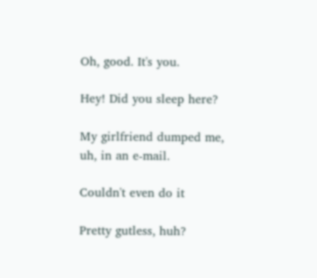Oh, good. It's you.

Hey! Did you sleep here?

My girlfriend dumped me,
uh, in an e-mail.

Couldn't even do it

Pretty gutless, huh?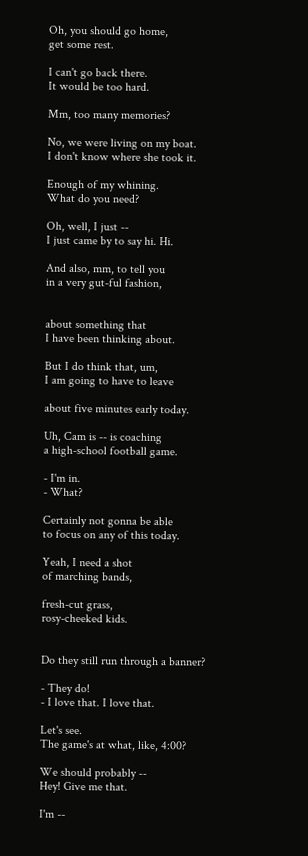Oh, you should go home,
get some rest.

I can't go back there.
It would be too hard.

Mm, too many memories?

No, we were living on my boat.
I don't know where she took it.

Enough of my whining.
What do you need?

Oh, well, I just --
I just came by to say hi. Hi.

And also, mm, to tell you
in a very gut-ful fashion,


about something that
I have been thinking about.

But I do think that, um,
I am going to have to leave

about five minutes early today.

Uh, Cam is -- is coaching
a high-school football game.

- I'm in.
- What?

Certainly not gonna be able
to focus on any of this today.

Yeah, I need a shot
of marching bands,

fresh-cut grass,
rosy-cheeked kids.


Do they still run through a banner?

- They do!
- I love that. I love that.

Let's see.
The game's at what, like, 4:00?

We should probably --
Hey! Give me that.

I'm --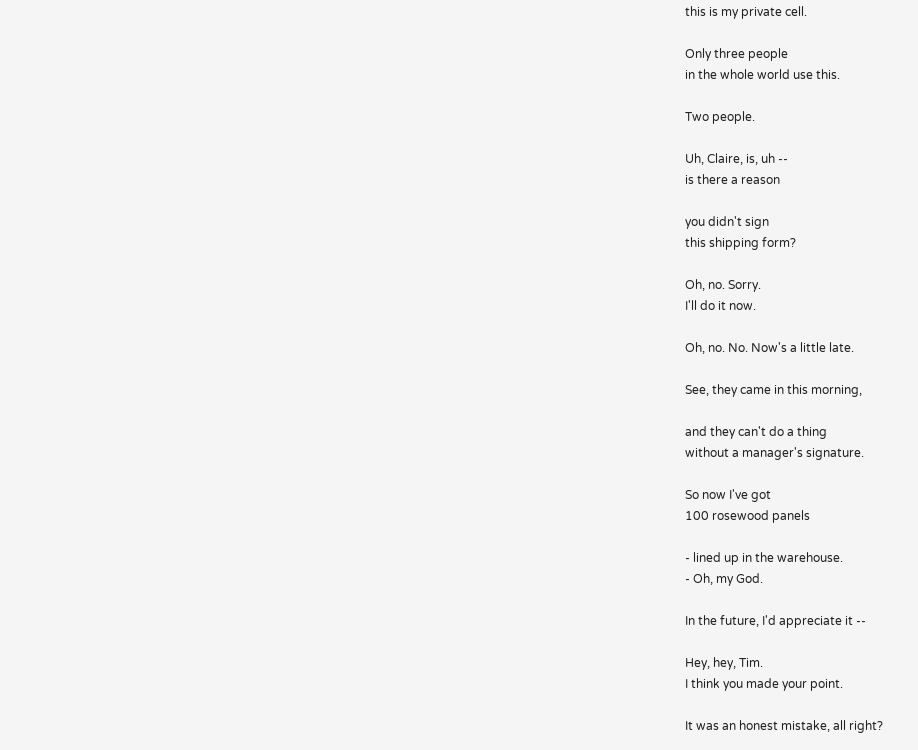this is my private cell.

Only three people
in the whole world use this.

Two people.

Uh, Claire, is, uh --
is there a reason

you didn't sign
this shipping form?

Oh, no. Sorry.
I'll do it now.

Oh, no. No. Now's a little late.

See, they came in this morning,

and they can't do a thing
without a manager's signature.

So now I've got
100 rosewood panels

- lined up in the warehouse.
- Oh, my God.

In the future, I'd appreciate it --

Hey, hey, Tim.
I think you made your point.

It was an honest mistake, all right?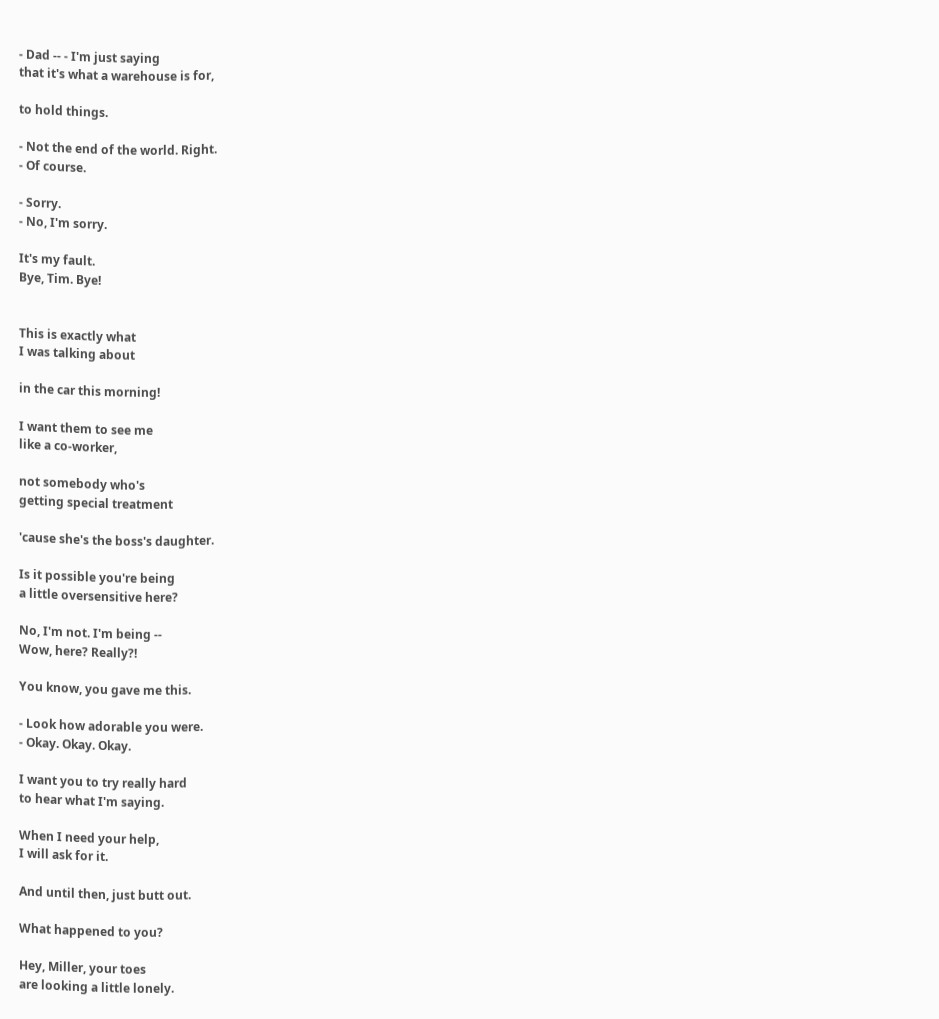- Dad -- - I'm just saying
that it's what a warehouse is for,

to hold things.

- Not the end of the world. Right.
- Of course.

- Sorry.
- No, I'm sorry.

It's my fault.
Bye, Tim. Bye!


This is exactly what
I was talking about

in the car this morning!

I want them to see me
like a co-worker,

not somebody who's
getting special treatment

'cause she's the boss's daughter.

Is it possible you're being
a little oversensitive here?

No, I'm not. I'm being --
Wow, here? Really?!

You know, you gave me this.

- Look how adorable you were.
- Okay. Okay. Okay.

I want you to try really hard
to hear what I'm saying.

When I need your help,
I will ask for it.

And until then, just butt out.

What happened to you?

Hey, Miller, your toes
are looking a little lonely.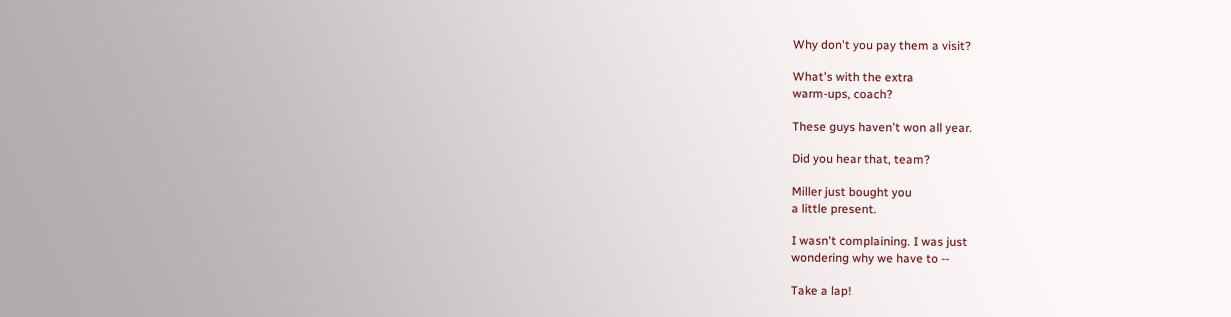Why don't you pay them a visit?

What's with the extra
warm-ups, coach?

These guys haven't won all year.

Did you hear that, team?

Miller just bought you
a little present.

I wasn't complaining. I was just
wondering why we have to --

Take a lap!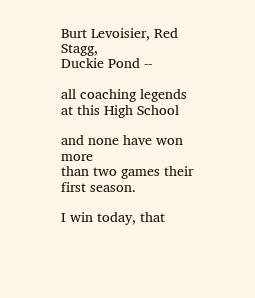Burt Levoisier, Red Stagg,
Duckie Pond --

all coaching legends
at this High School

and none have won more
than two games their first season.

I win today, that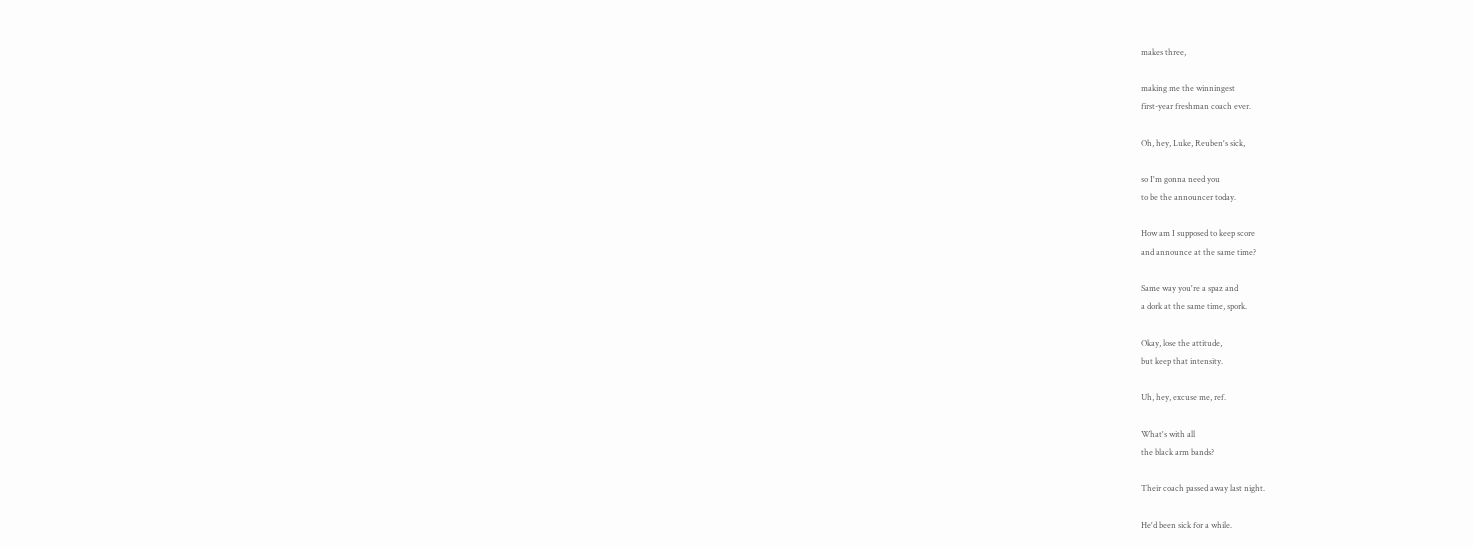makes three,

making me the winningest
first-year freshman coach ever.

Oh, hey, Luke, Reuben's sick,

so I'm gonna need you
to be the announcer today.

How am I supposed to keep score
and announce at the same time?

Same way you're a spaz and
a dork at the same time, spork.

Okay, lose the attitude,
but keep that intensity.

Uh, hey, excuse me, ref.

What's with all
the black arm bands?

Their coach passed away last night.

He'd been sick for a while.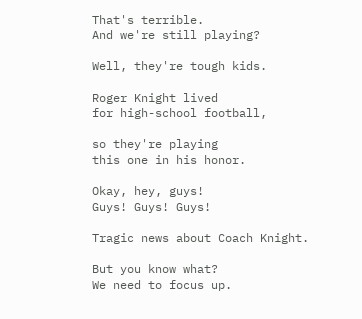That's terrible.
And we're still playing?

Well, they're tough kids.

Roger Knight lived
for high-school football,

so they're playing
this one in his honor.

Okay, hey, guys!
Guys! Guys! Guys!

Tragic news about Coach Knight.

But you know what?
We need to focus up.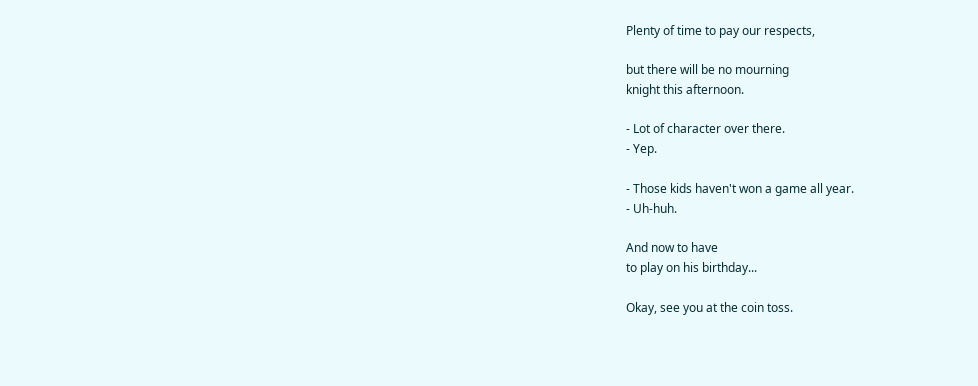Plenty of time to pay our respects,

but there will be no mourning
knight this afternoon.

- Lot of character over there.
- Yep.

- Those kids haven't won a game all year.
- Uh-huh.

And now to have
to play on his birthday...

Okay, see you at the coin toss.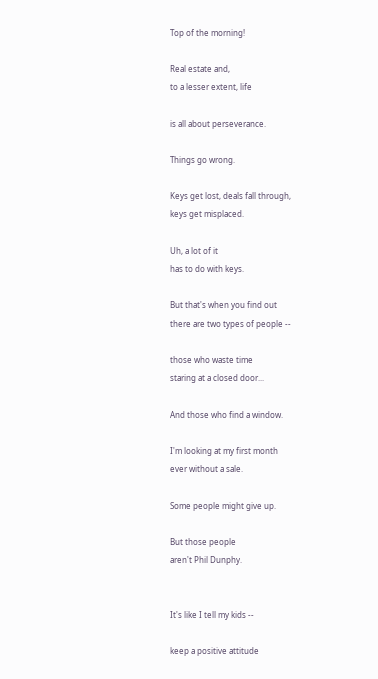Top of the morning!

Real estate and,
to a lesser extent, life

is all about perseverance.

Things go wrong.

Keys get lost, deals fall through,
keys get misplaced.

Uh, a lot of it
has to do with keys.

But that's when you find out
there are two types of people --

those who waste time
staring at a closed door...

And those who find a window.

I'm looking at my first month
ever without a sale.

Some people might give up.

But those people
aren't Phil Dunphy.


It's like I tell my kids --

keep a positive attitude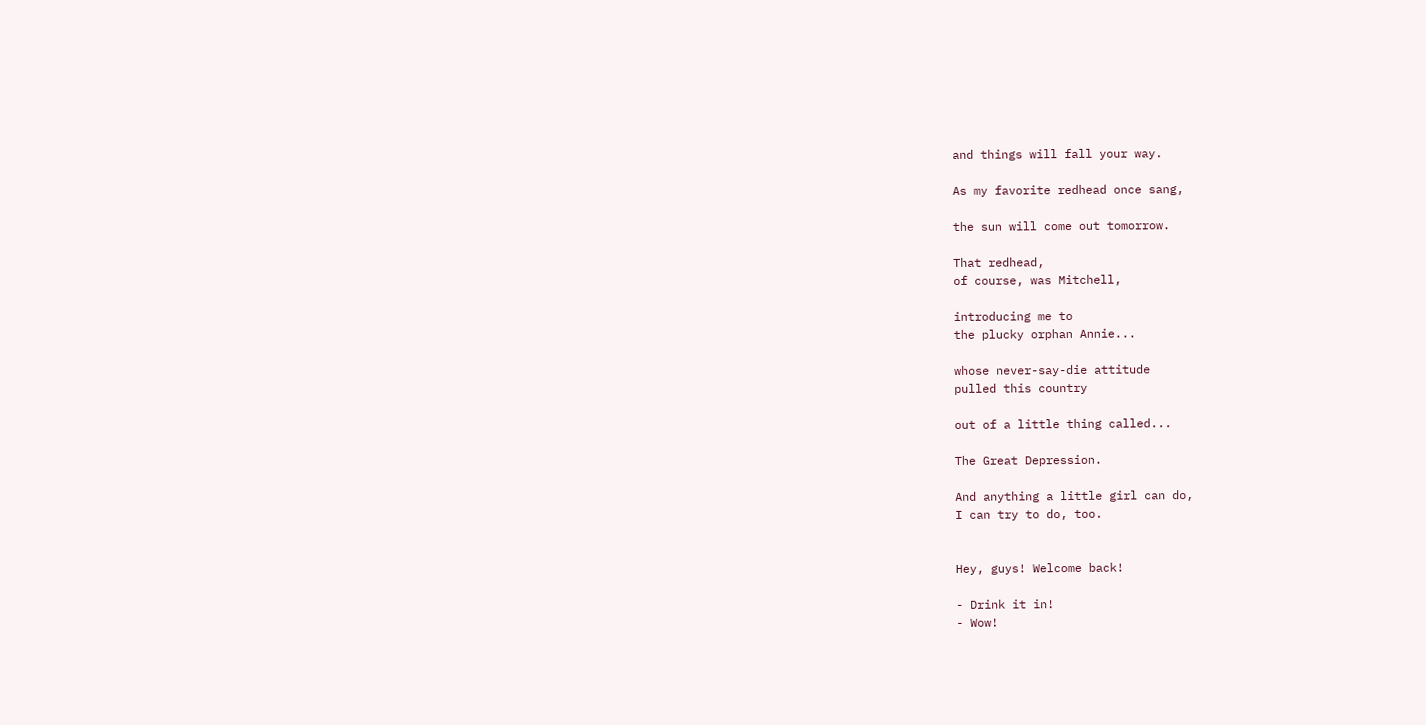and things will fall your way.

As my favorite redhead once sang,

the sun will come out tomorrow.

That redhead,
of course, was Mitchell,

introducing me to
the plucky orphan Annie...

whose never-say-die attitude
pulled this country

out of a little thing called...

The Great Depression.

And anything a little girl can do,
I can try to do, too.


Hey, guys! Welcome back!

- Drink it in!
- Wow!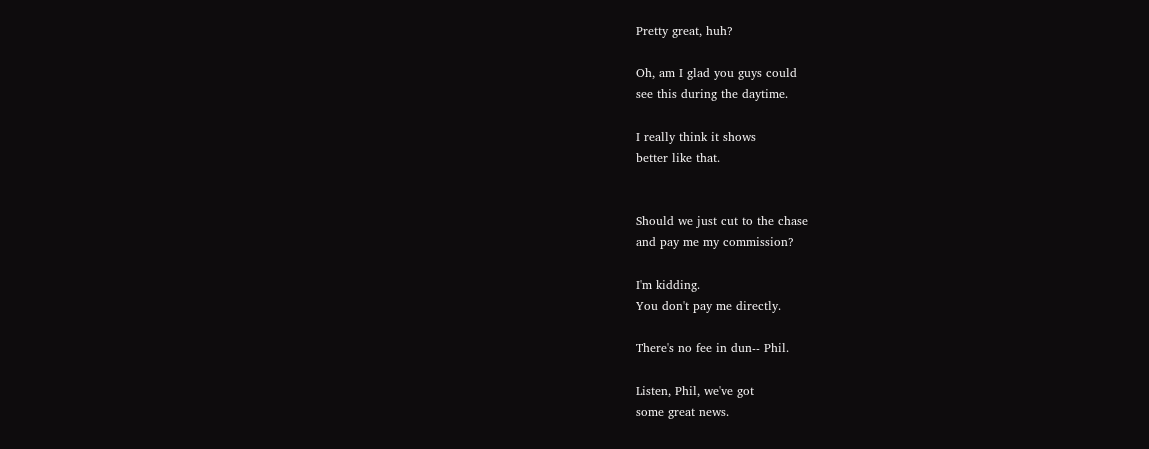Pretty great, huh?

Oh, am I glad you guys could
see this during the daytime.

I really think it shows
better like that.


Should we just cut to the chase
and pay me my commission?

I'm kidding.
You don't pay me directly.

There's no fee in dun-- Phil.

Listen, Phil, we've got
some great news.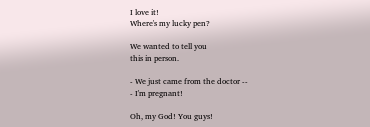I love it!
Where's my lucky pen?

We wanted to tell you
this in person.

- We just came from the doctor --
- I'm pregnant!

Oh, my God! You guys!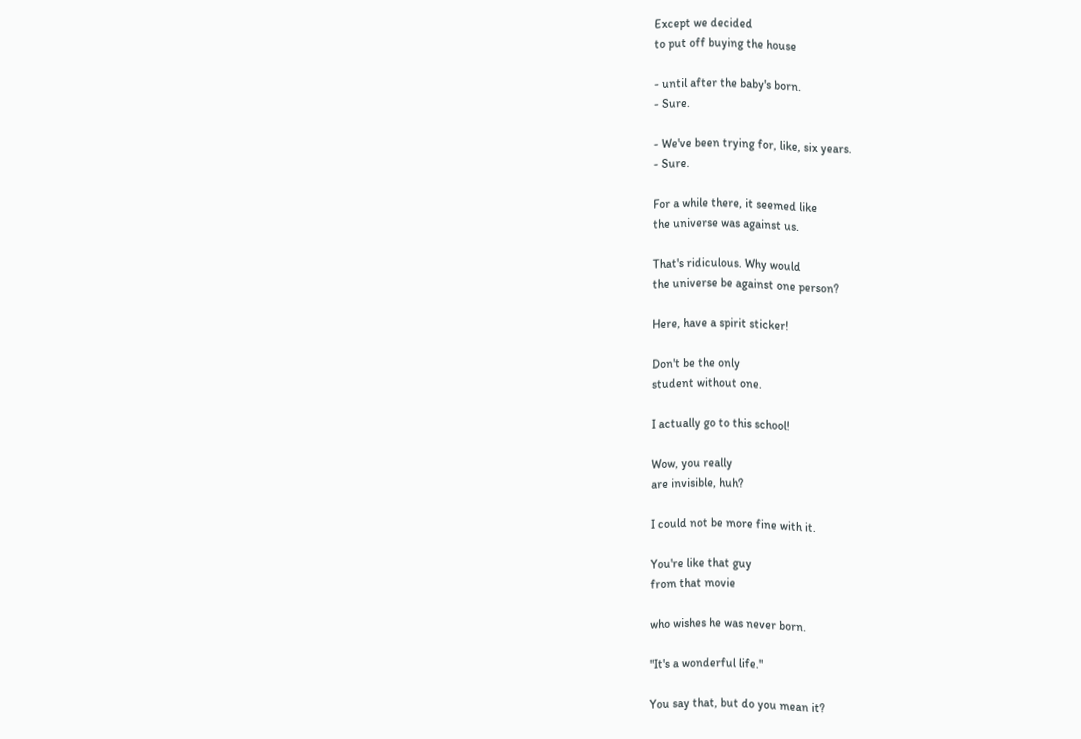Except we decided
to put off buying the house

- until after the baby's born.
- Sure.

- We've been trying for, like, six years.
- Sure.

For a while there, it seemed like
the universe was against us.

That's ridiculous. Why would
the universe be against one person?

Here, have a spirit sticker!

Don't be the only
student without one.

I actually go to this school!

Wow, you really
are invisible, huh?

I could not be more fine with it.

You're like that guy
from that movie

who wishes he was never born.

"It's a wonderful life."

You say that, but do you mean it?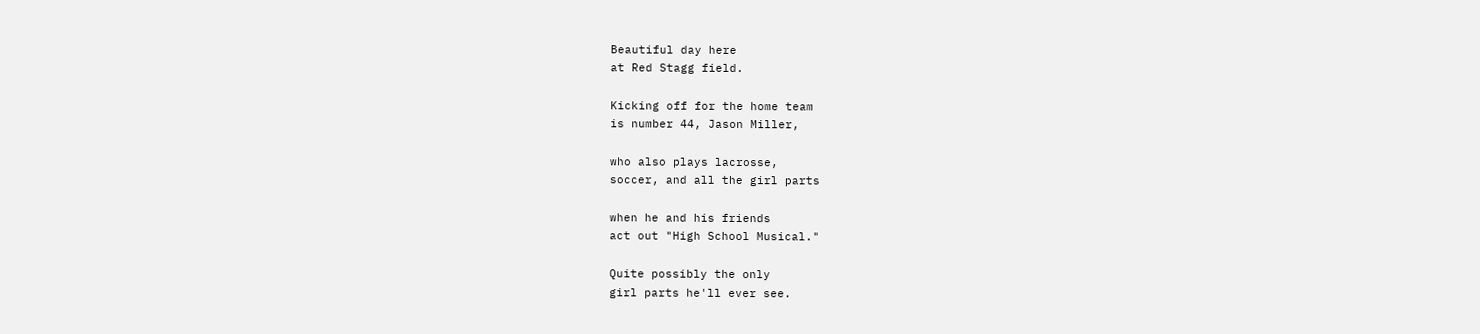Beautiful day here
at Red Stagg field.

Kicking off for the home team
is number 44, Jason Miller,

who also plays lacrosse,
soccer, and all the girl parts

when he and his friends
act out "High School Musical."

Quite possibly the only
girl parts he'll ever see.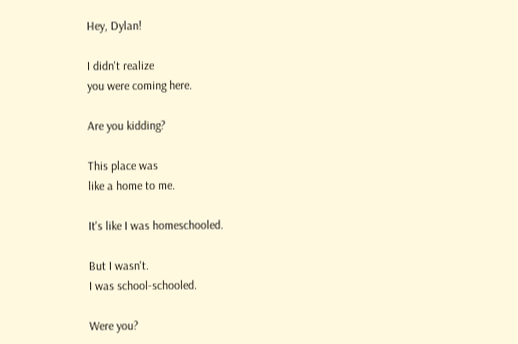Hey, Dylan!

I didn't realize
you were coming here.

Are you kidding?

This place was
like a home to me.

It's like I was homeschooled.

But I wasn't.
I was school-schooled.

Were you?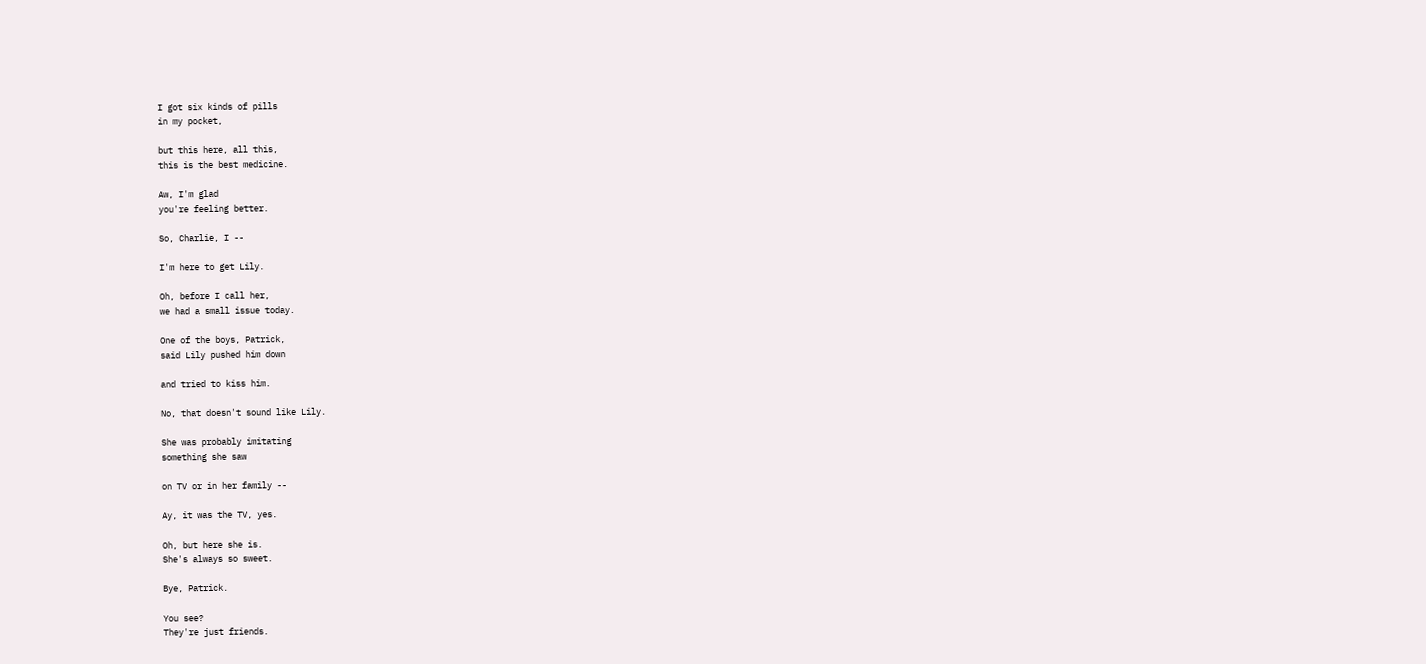I got six kinds of pills
in my pocket,

but this here, all this,
this is the best medicine.

Aw, I'm glad
you're feeling better.

So, Charlie, I --

I'm here to get Lily.

Oh, before I call her,
we had a small issue today.

One of the boys, Patrick,
said Lily pushed him down

and tried to kiss him.

No, that doesn't sound like Lily.

She was probably imitating
something she saw

on TV or in her family --

Ay, it was the TV, yes.

Oh, but here she is.
She's always so sweet.

Bye, Patrick.

You see?
They're just friends.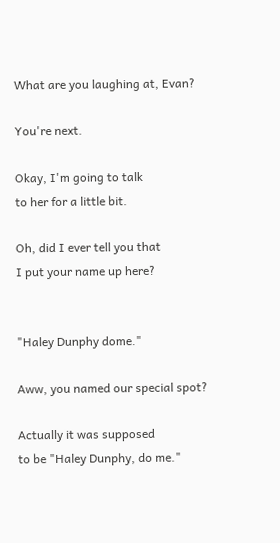What are you laughing at, Evan?

You're next.

Okay, I'm going to talk
to her for a little bit.

Oh, did I ever tell you that
I put your name up here?


"Haley Dunphy dome."

Aww, you named our special spot?

Actually it was supposed
to be "Haley Dunphy, do me."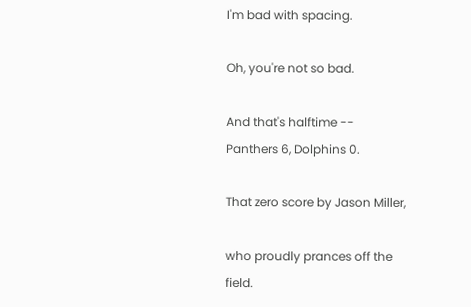I'm bad with spacing.

Oh, you're not so bad.

And that's halftime --
Panthers 6, Dolphins 0.

That zero score by Jason Miller,

who proudly prances off the field.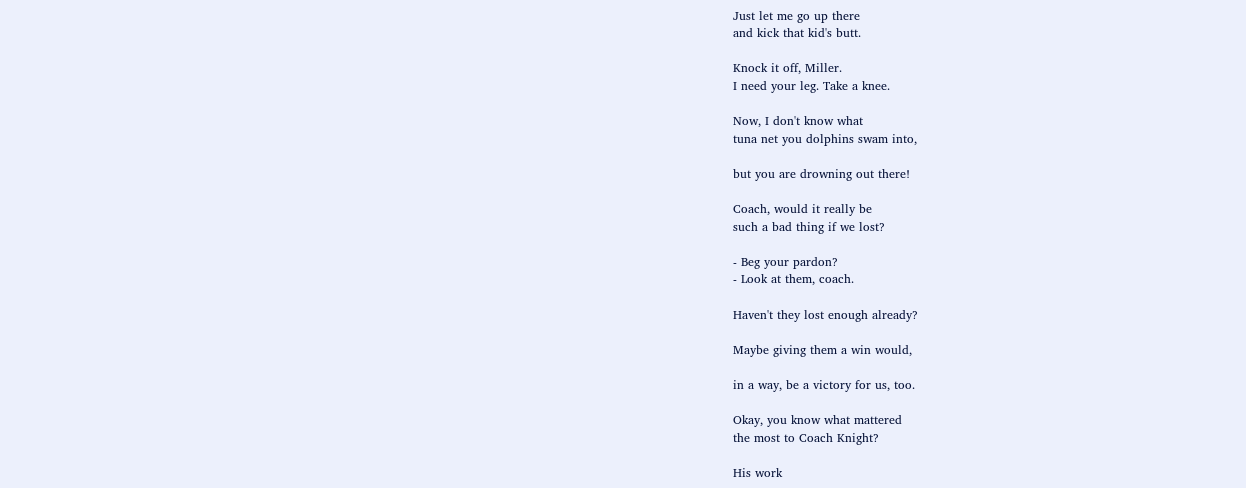Just let me go up there
and kick that kid's butt.

Knock it off, Miller.
I need your leg. Take a knee.

Now, I don't know what
tuna net you dolphins swam into,

but you are drowning out there!

Coach, would it really be
such a bad thing if we lost?

- Beg your pardon?
- Look at them, coach.

Haven't they lost enough already?

Maybe giving them a win would,

in a way, be a victory for us, too.

Okay, you know what mattered
the most to Coach Knight?

His work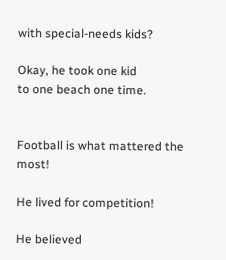with special-needs kids?

Okay, he took one kid
to one beach one time.


Football is what mattered the most!

He lived for competition!

He believed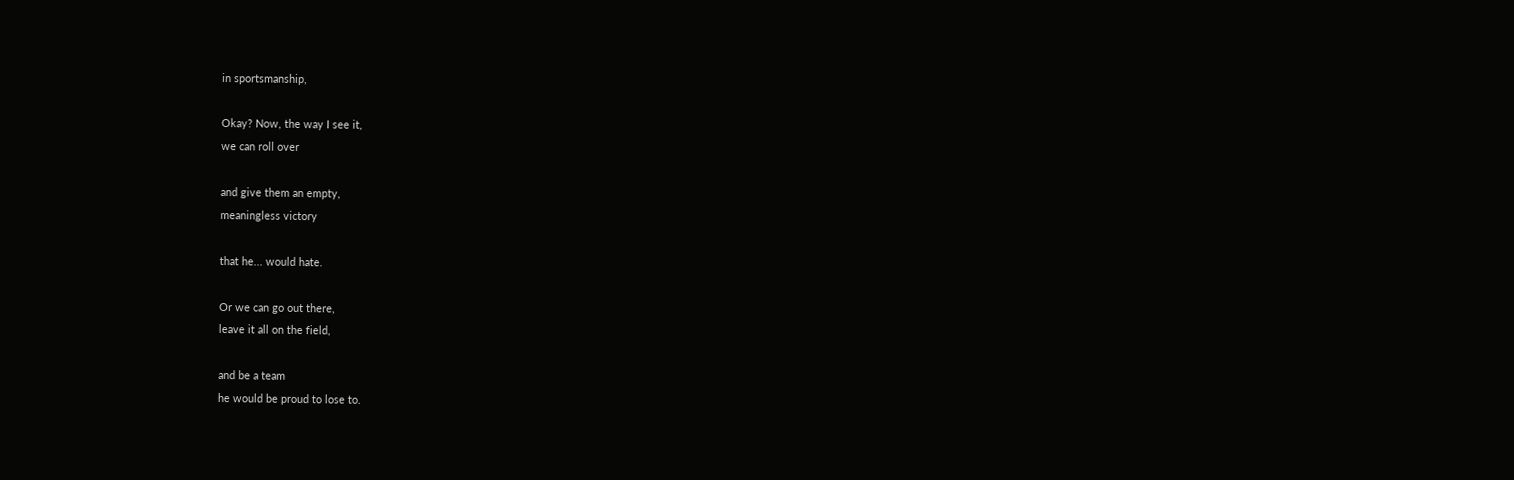in sportsmanship,

Okay? Now, the way I see it,
we can roll over

and give them an empty,
meaningless victory

that he... would hate.

Or we can go out there,
leave it all on the field,

and be a team
he would be proud to lose to.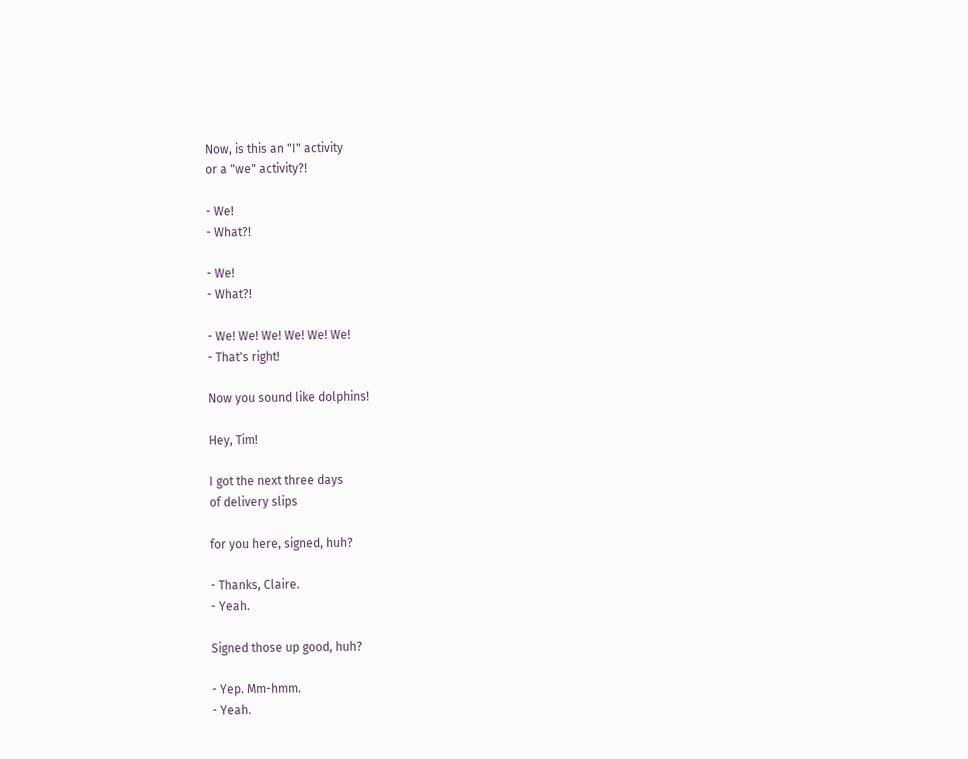Now, is this an "I" activity
or a "we" activity?!

- We!
- What?!

- We!
- What?!

- We! We! We! We! We! We!
- That's right!

Now you sound like dolphins!

Hey, Tim!

I got the next three days
of delivery slips

for you here, signed, huh?

- Thanks, Claire.
- Yeah.

Signed those up good, huh?

- Yep. Mm-hmm.
- Yeah.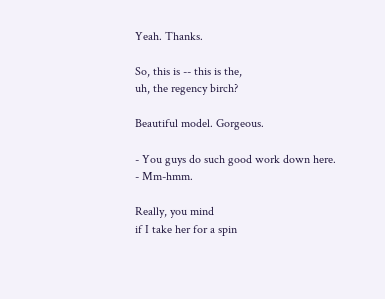Yeah. Thanks.

So, this is -- this is the,
uh, the regency birch?

Beautiful model. Gorgeous.

- You guys do such good work down here.
- Mm-hmm.

Really, you mind
if I take her for a spin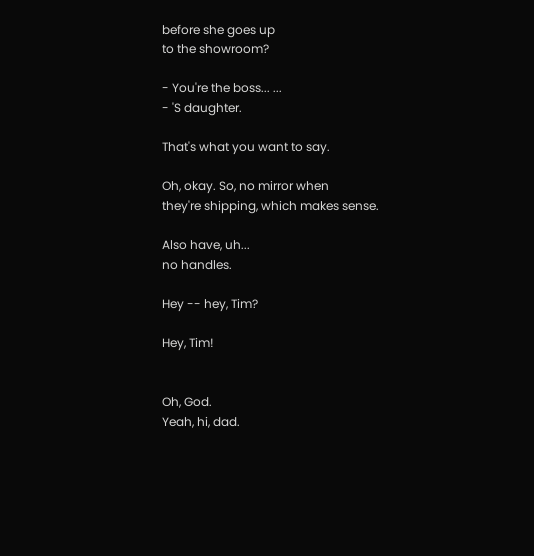before she goes up
to the showroom?

- You're the boss... ...
- 'S daughter.

That's what you want to say.

Oh, okay. So, no mirror when
they're shipping, which makes sense.

Also have, uh...
no handles.

Hey -- hey, Tim?

Hey, Tim!


Oh, God.
Yeah, hi, dad.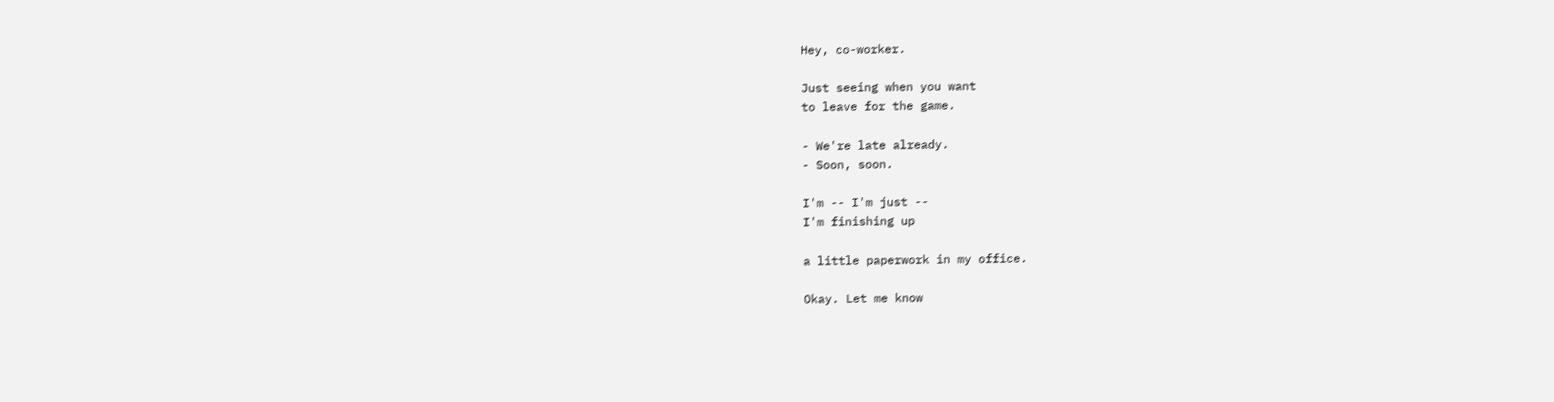Hey, co-worker.

Just seeing when you want
to leave for the game.

- We're late already.
- Soon, soon.

I'm -- I'm just --
I'm finishing up

a little paperwork in my office.

Okay. Let me know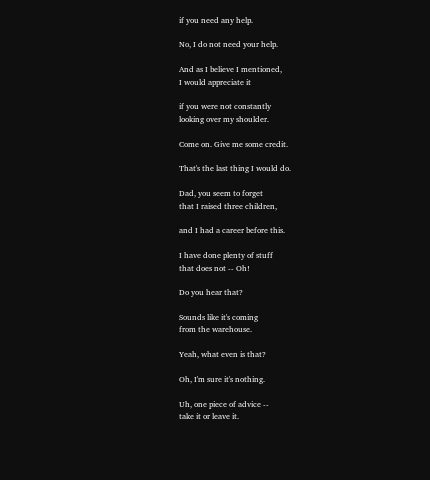if you need any help.

No, I do not need your help.

And as I believe I mentioned,
I would appreciate it

if you were not constantly
looking over my shoulder.

Come on. Give me some credit.

That's the last thing I would do.

Dad, you seem to forget
that I raised three children,

and I had a career before this.

I have done plenty of stuff
that does not -- Oh!

Do you hear that?

Sounds like it's coming
from the warehouse.

Yeah, what even is that?

Oh, I'm sure it's nothing.

Uh, one piece of advice --
take it or leave it.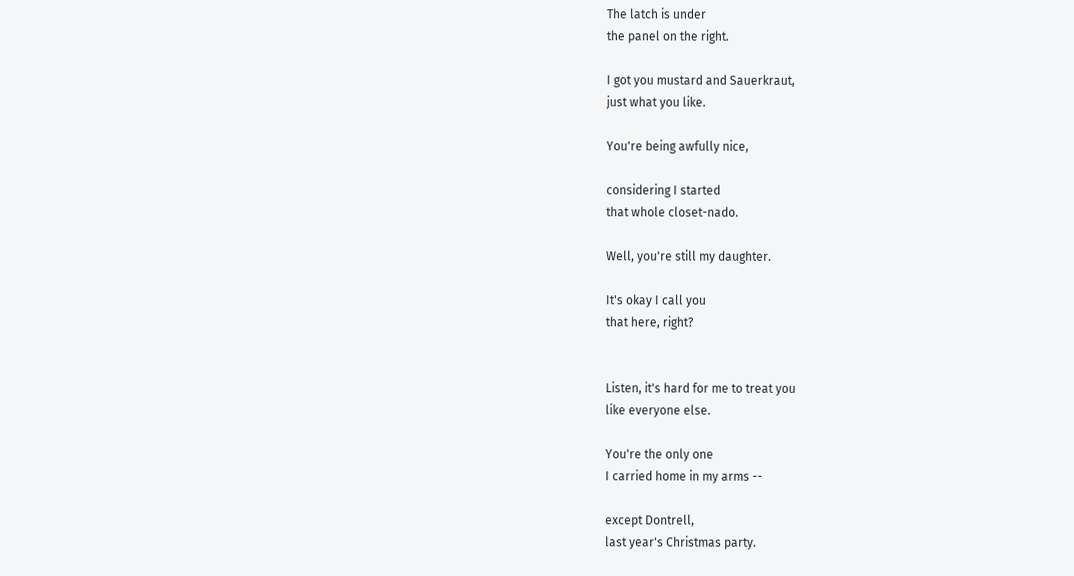The latch is under
the panel on the right.

I got you mustard and Sauerkraut,
just what you like.

You're being awfully nice,

considering I started
that whole closet-nado.

Well, you're still my daughter.

It's okay I call you
that here, right?


Listen, it's hard for me to treat you
like everyone else.

You're the only one
I carried home in my arms --

except Dontrell,
last year's Christmas party.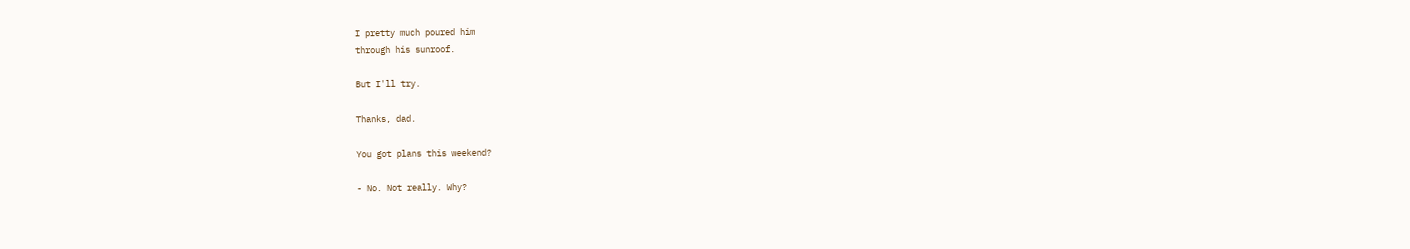I pretty much poured him
through his sunroof.

But I'll try.

Thanks, dad.

You got plans this weekend?

- No. Not really. Why?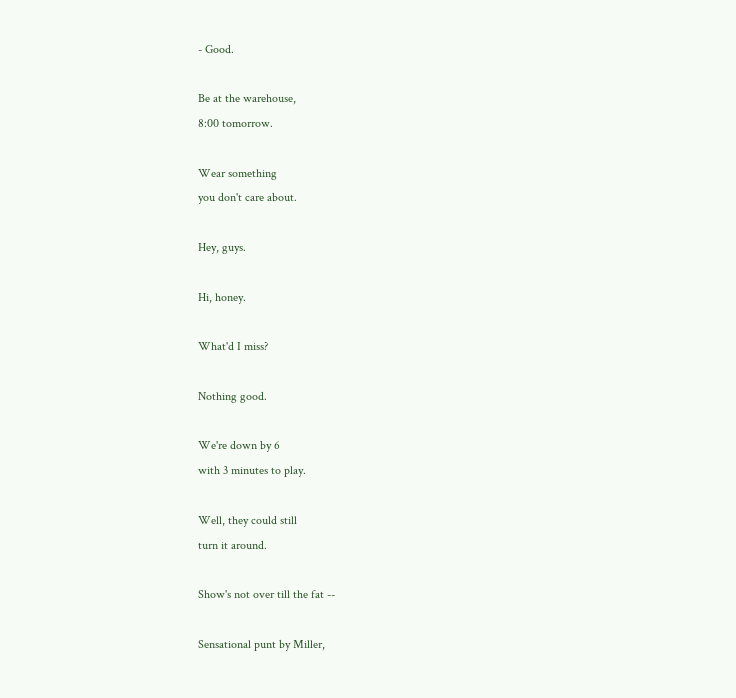- Good.

Be at the warehouse,
8:00 tomorrow.

Wear something
you don't care about.

Hey, guys.

Hi, honey.

What'd I miss?

Nothing good.

We're down by 6
with 3 minutes to play.

Well, they could still
turn it around.

Show's not over till the fat --

Sensational punt by Miller,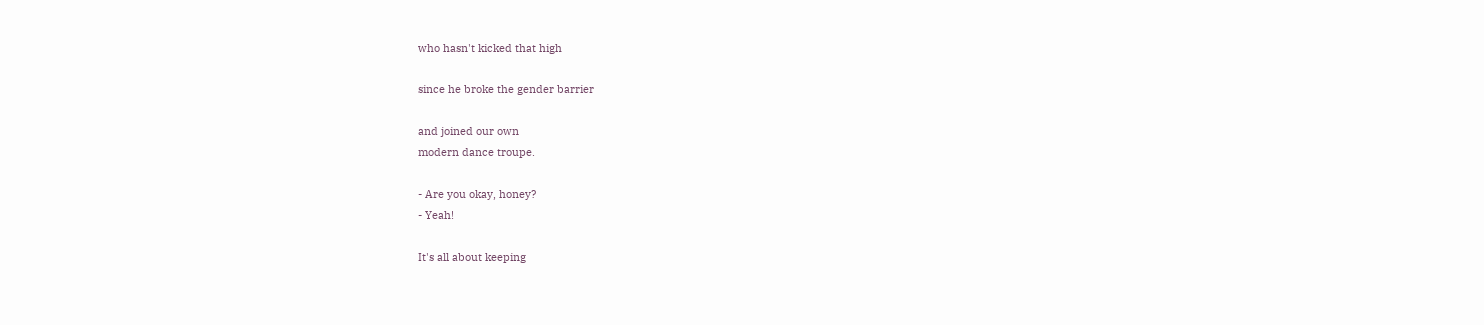who hasn't kicked that high

since he broke the gender barrier

and joined our own
modern dance troupe.

- Are you okay, honey?
- Yeah!

It's all about keeping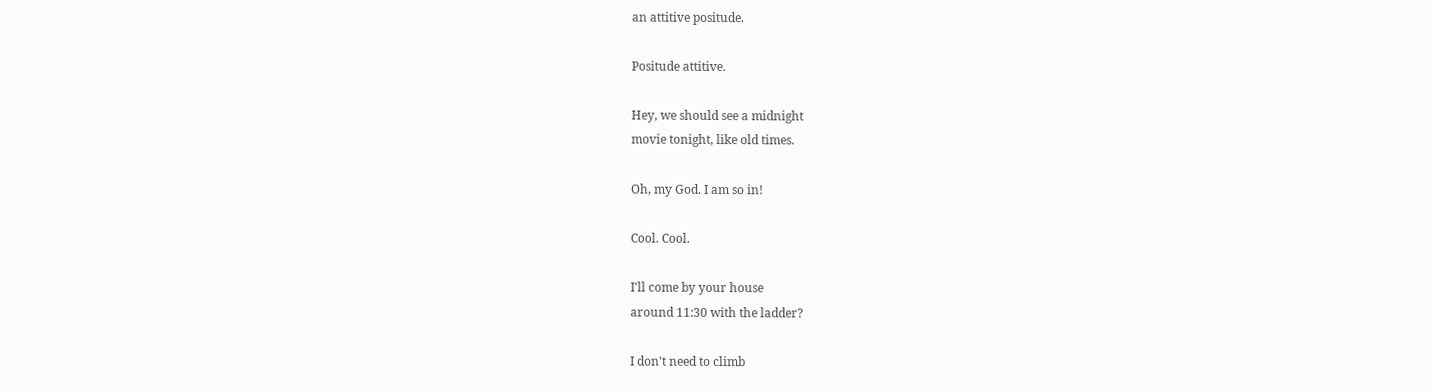an attitive positude.

Positude attitive.

Hey, we should see a midnight
movie tonight, like old times.

Oh, my God. I am so in!

Cool. Cool.

I'll come by your house
around 11:30 with the ladder?

I don't need to climb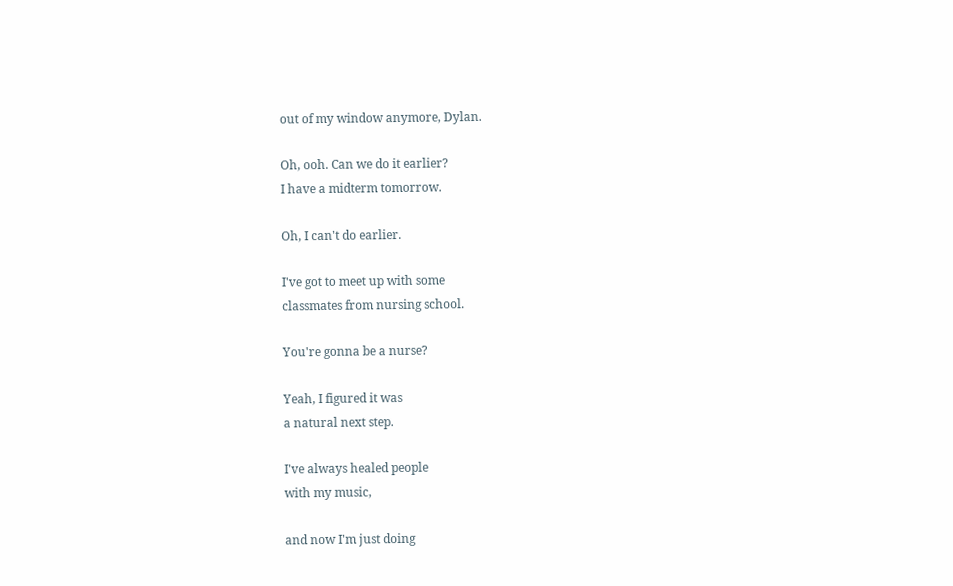out of my window anymore, Dylan.

Oh, ooh. Can we do it earlier?
I have a midterm tomorrow.

Oh, I can't do earlier.

I've got to meet up with some
classmates from nursing school.

You're gonna be a nurse?

Yeah, I figured it was
a natural next step.

I've always healed people
with my music,

and now I'm just doing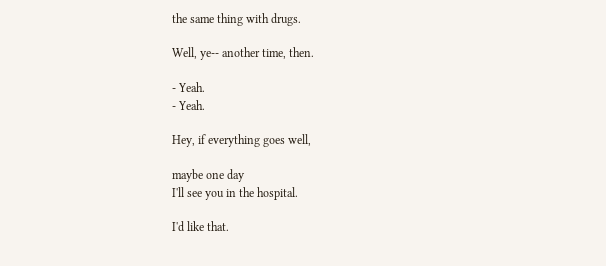the same thing with drugs.

Well, ye-- another time, then.

- Yeah.
- Yeah.

Hey, if everything goes well,

maybe one day
I'll see you in the hospital.

I'd like that.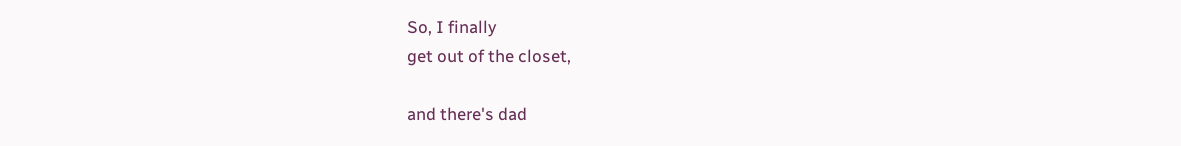So, I finally
get out of the closet,

and there's dad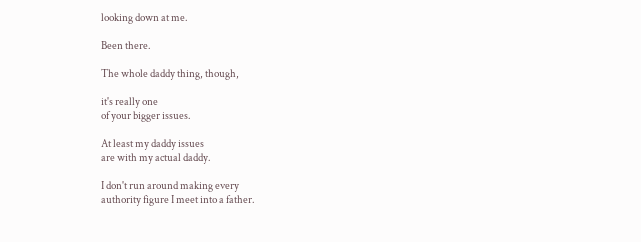looking down at me.

Been there.

The whole daddy thing, though,

it's really one
of your bigger issues.

At least my daddy issues
are with my actual daddy.

I don't run around making every
authority figure I meet into a father.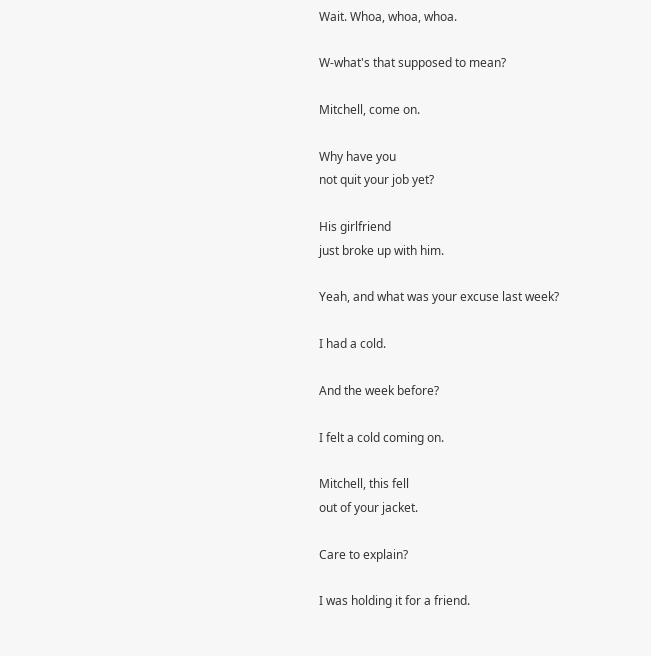Wait. Whoa, whoa, whoa.

W-what's that supposed to mean?

Mitchell, come on.

Why have you
not quit your job yet?

His girlfriend
just broke up with him.

Yeah, and what was your excuse last week?

I had a cold.

And the week before?

I felt a cold coming on.

Mitchell, this fell
out of your jacket.

Care to explain?

I was holding it for a friend.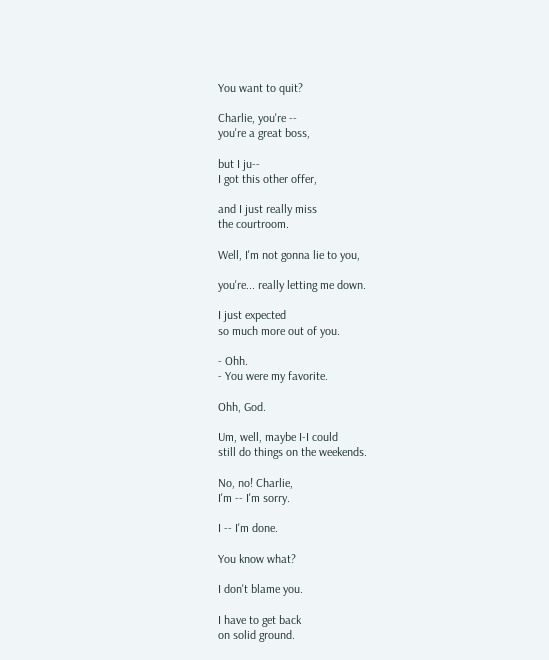You want to quit?

Charlie, you're --
you're a great boss,

but I ju--
I got this other offer,

and I just really miss
the courtroom.

Well, I'm not gonna lie to you,

you're... really letting me down.

I just expected
so much more out of you.

- Ohh.
- You were my favorite.

Ohh, God.

Um, well, maybe I-I could
still do things on the weekends.

No, no! Charlie,
I'm -- I'm sorry.

I -- I'm done.

You know what?

I don't blame you.

I have to get back
on solid ground.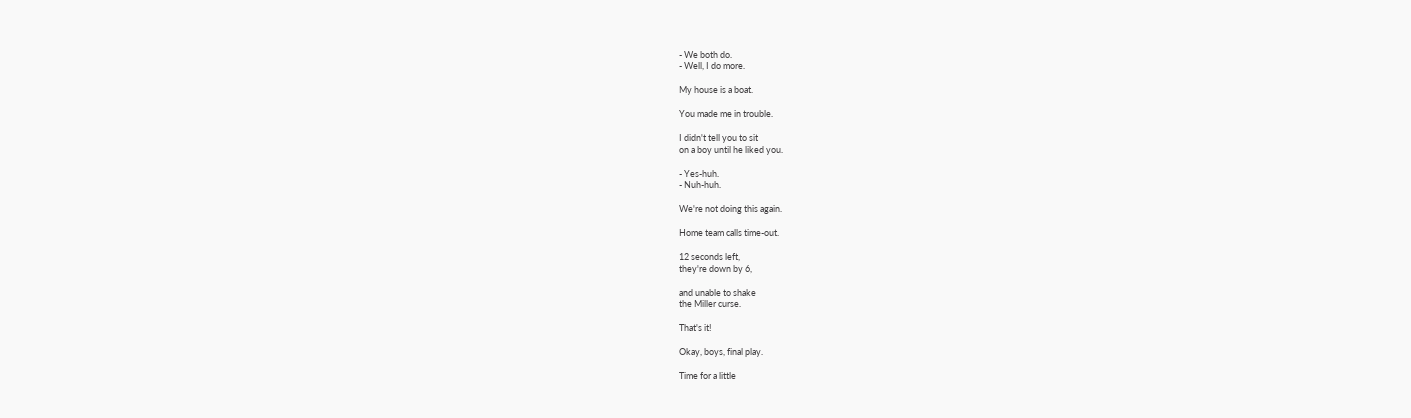- We both do.
- Well, I do more.

My house is a boat.

You made me in trouble.

I didn't tell you to sit
on a boy until he liked you.

- Yes-huh.
- Nuh-huh.

We're not doing this again.

Home team calls time-out.

12 seconds left,
they're down by 6,

and unable to shake
the Miller curse.

That's it!

Okay, boys, final play.

Time for a little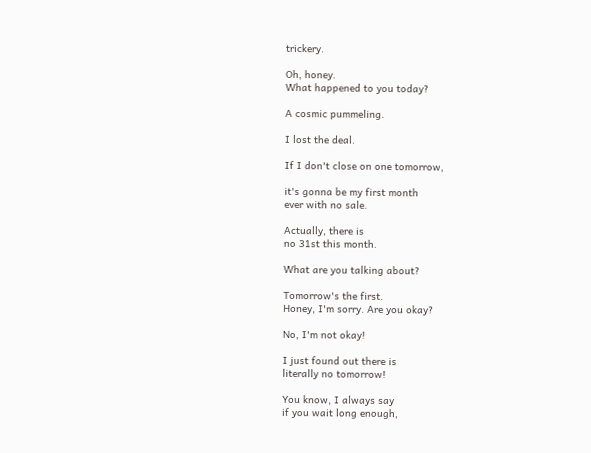trickery.

Oh, honey.
What happened to you today?

A cosmic pummeling.

I lost the deal.

If I don't close on one tomorrow,

it's gonna be my first month
ever with no sale.

Actually, there is
no 31st this month.

What are you talking about?

Tomorrow's the first.
Honey, I'm sorry. Are you okay?

No, I'm not okay!

I just found out there is
literally no tomorrow!

You know, I always say
if you wait long enough,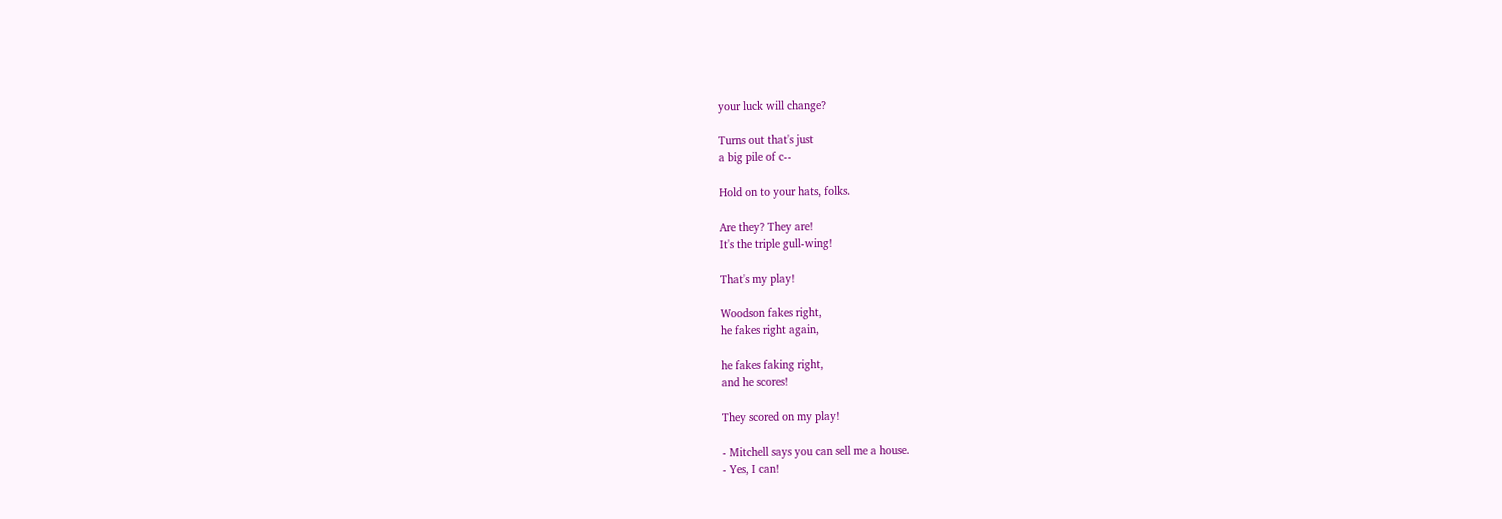your luck will change?

Turns out that's just
a big pile of c--

Hold on to your hats, folks.

Are they? They are!
It's the triple gull-wing!

That's my play!

Woodson fakes right,
he fakes right again,

he fakes faking right,
and he scores!

They scored on my play!

- Mitchell says you can sell me a house.
- Yes, I can!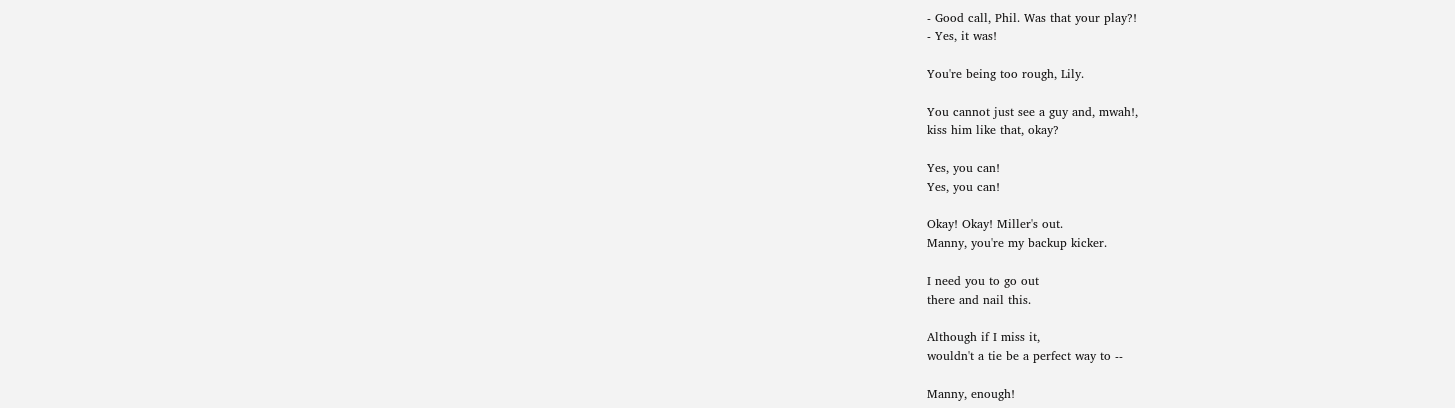- Good call, Phil. Was that your play?!
- Yes, it was!

You're being too rough, Lily.

You cannot just see a guy and, mwah!,
kiss him like that, okay?

Yes, you can!
Yes, you can!

Okay! Okay! Miller's out.
Manny, you're my backup kicker.

I need you to go out
there and nail this.

Although if I miss it,
wouldn't a tie be a perfect way to --

Manny, enough!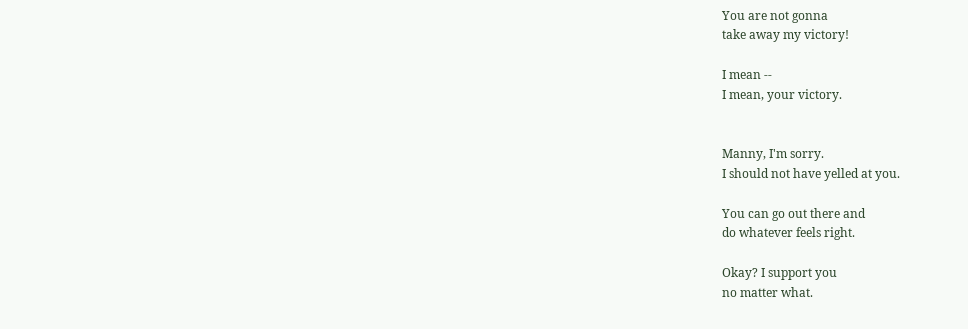You are not gonna
take away my victory!

I mean --
I mean, your victory.


Manny, I'm sorry.
I should not have yelled at you.

You can go out there and
do whatever feels right.

Okay? I support you
no matter what.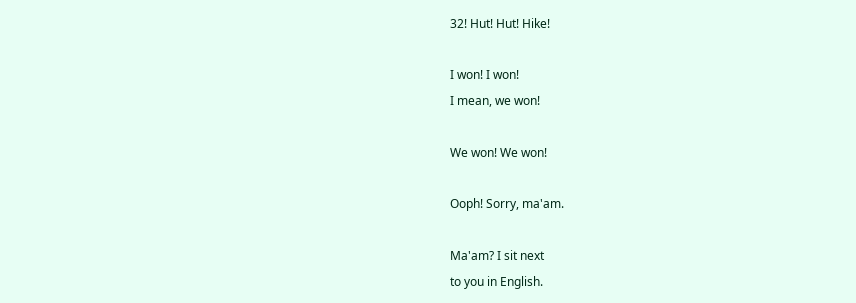32! Hut! Hut! Hike!

I won! I won!
I mean, we won!

We won! We won!

Ooph! Sorry, ma'am.

Ma'am? I sit next
to you in English.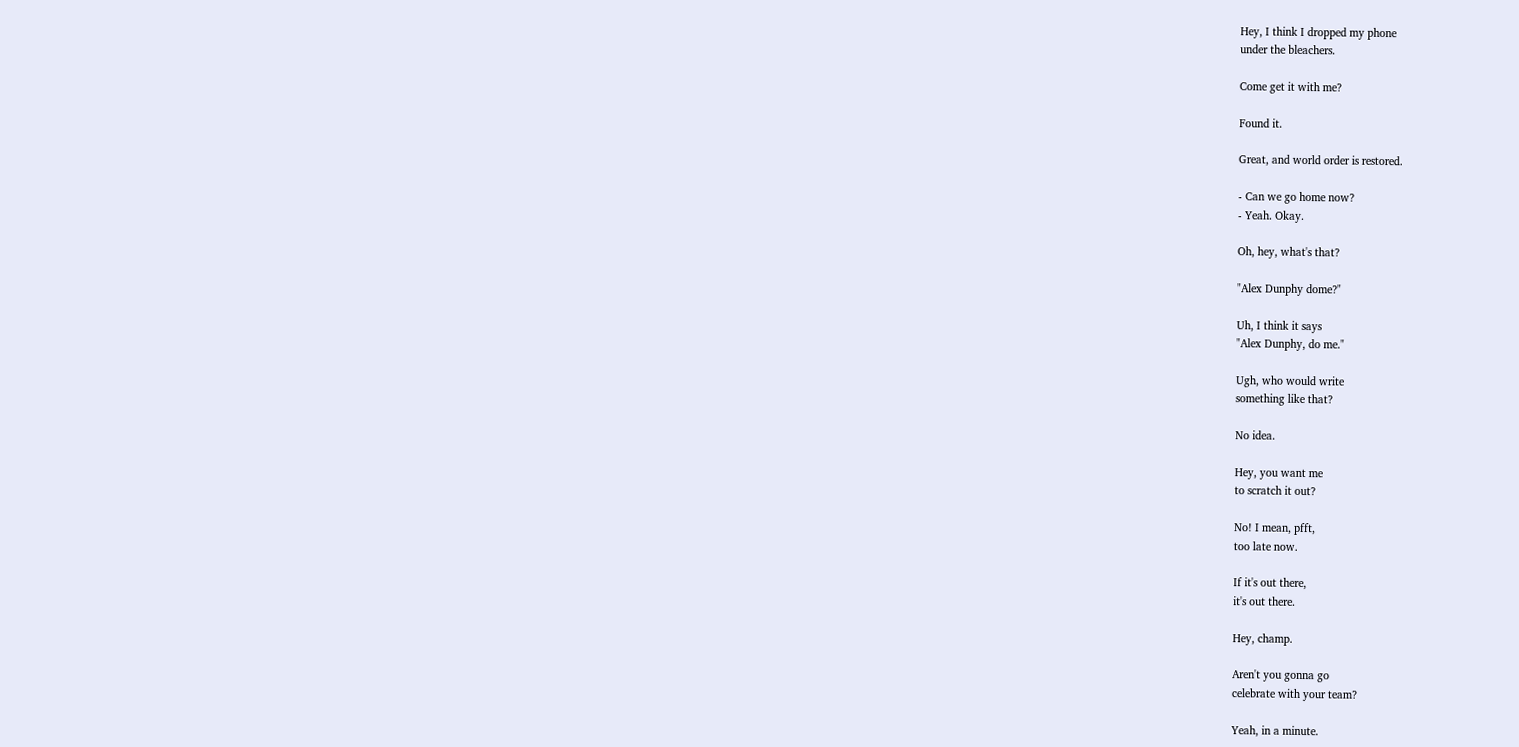Hey, I think I dropped my phone
under the bleachers.

Come get it with me?

Found it.

Great, and world order is restored.

- Can we go home now?
- Yeah. Okay.

Oh, hey, what's that?

"Alex Dunphy dome?"

Uh, I think it says
"Alex Dunphy, do me."

Ugh, who would write
something like that?

No idea.

Hey, you want me
to scratch it out?

No! I mean, pfft,
too late now.

If it's out there,
it's out there.

Hey, champ.

Aren't you gonna go
celebrate with your team?

Yeah, in a minute.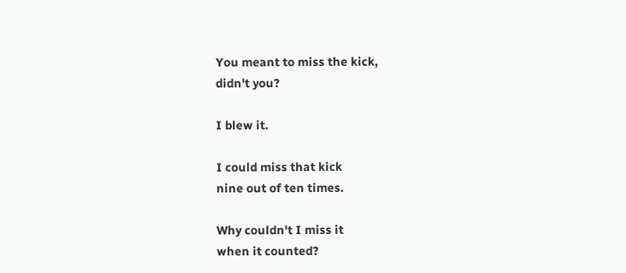You meant to miss the kick,
didn't you?

I blew it.

I could miss that kick
nine out of ten times.

Why couldn't I miss it
when it counted?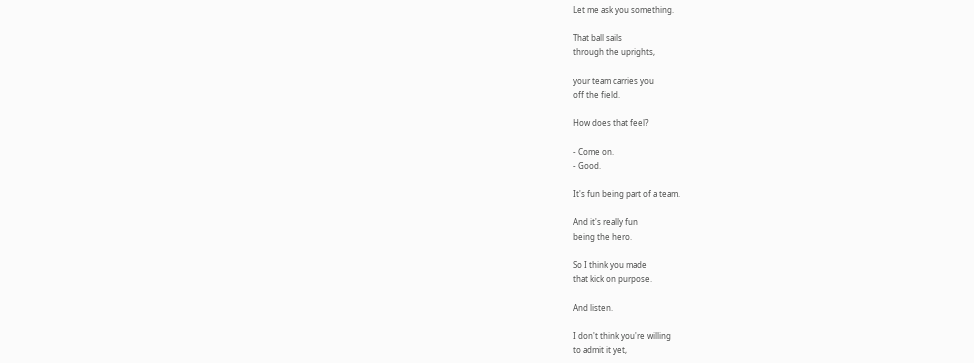Let me ask you something.

That ball sails
through the uprights,

your team carries you
off the field.

How does that feel?

- Come on.
- Good.

It's fun being part of a team.

And it's really fun
being the hero.

So I think you made
that kick on purpose.

And listen.

I don't think you're willing
to admit it yet,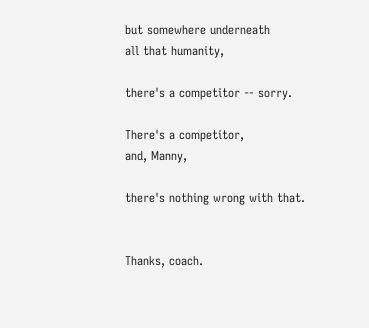but somewhere underneath
all that humanity,

there's a competitor -- sorry.

There's a competitor,
and, Manny,

there's nothing wrong with that.


Thanks, coach.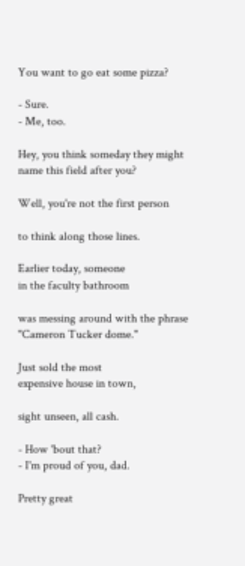You want to go eat some pizza?

- Sure.
- Me, too.

Hey, you think someday they might
name this field after you?

Well, you're not the first person

to think along those lines.

Earlier today, someone
in the faculty bathroom

was messing around with the phrase
"Cameron Tucker dome."

Just sold the most
expensive house in town,

sight unseen, all cash.

- How 'bout that?
- I'm proud of you, dad.

Pretty great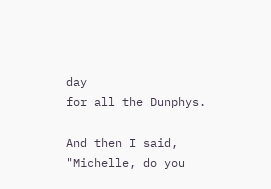day
for all the Dunphys.

And then I said,
"Michelle, do you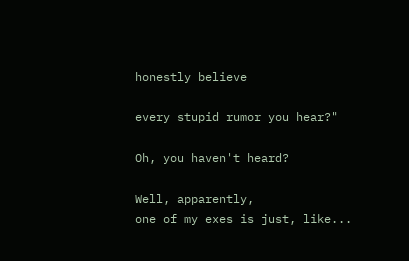honestly believe

every stupid rumor you hear?"

Oh, you haven't heard?

Well, apparently,
one of my exes is just, like...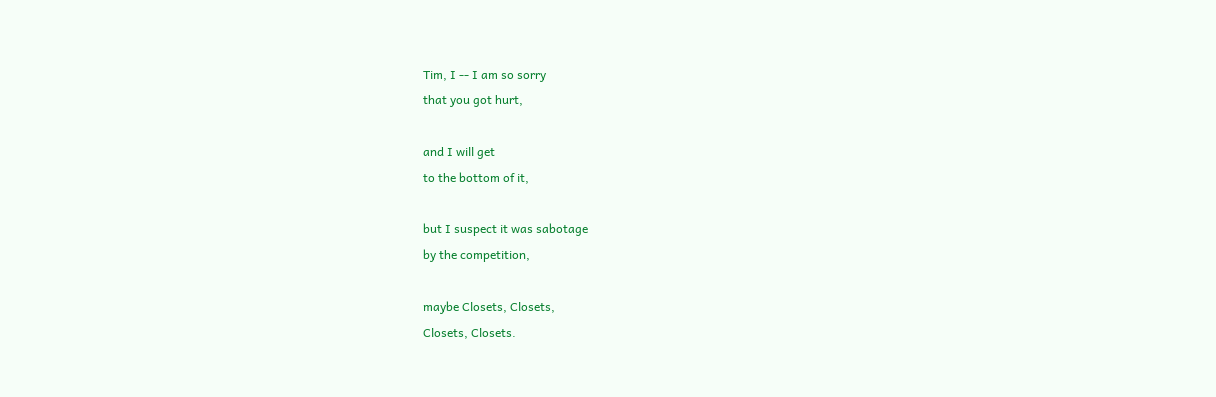Tim, I -- I am so sorry
that you got hurt,

and I will get
to the bottom of it,

but I suspect it was sabotage
by the competition,

maybe Closets, Closets,
Closets, Closets.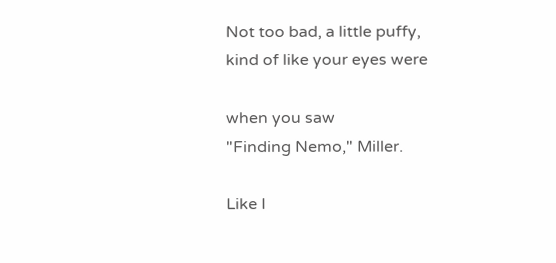Not too bad, a little puffy,
kind of like your eyes were

when you saw
"Finding Nemo," Miller.

Like I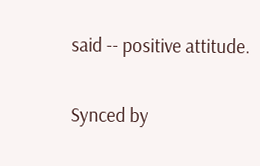said -- positive attitude.

Synced by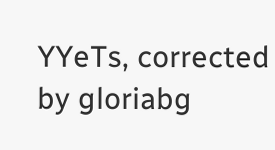YYeTs, corrected by gloriabg